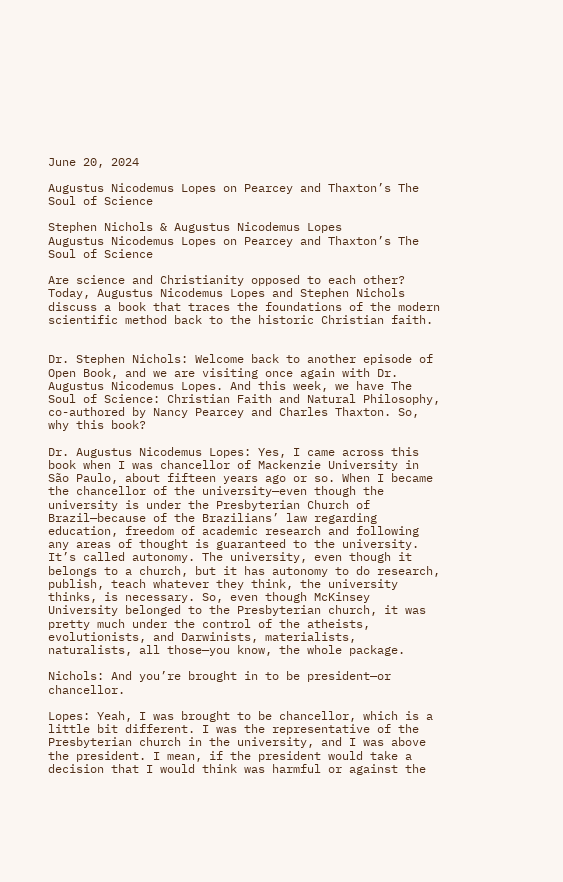June 20, 2024

Augustus Nicodemus Lopes on Pearcey and Thaxton’s The Soul of Science

Stephen Nichols & Augustus Nicodemus Lopes
Augustus Nicodemus Lopes on Pearcey and Thaxton’s The Soul of Science

Are science and Christianity opposed to each other? Today, Augustus Nicodemus Lopes and Stephen Nichols discuss a book that traces the foundations of the modern scientific method back to the historic Christian faith.


Dr. Stephen Nichols: Welcome back to another episode of Open Book, and we are visiting once again with Dr. Augustus Nicodemus Lopes. And this week, we have The Soul of Science: Christian Faith and Natural Philosophy, co-authored by Nancy Pearcey and Charles Thaxton. So, why this book?

Dr. Augustus Nicodemus Lopes: Yes, I came across this book when I was chancellor of Mackenzie University in São Paulo, about fifteen years ago or so. When I became the chancellor of the university—even though the university is under the Presbyterian Church of Brazil—because of the Brazilians’ law regarding education, freedom of academic research and following any areas of thought is guaranteed to the university. It’s called autonomy. The university, even though it belongs to a church, but it has autonomy to do research, publish, teach whatever they think, the university thinks, is necessary. So, even though McKinsey University belonged to the Presbyterian church, it was pretty much under the control of the atheists, evolutionists, and Darwinists, materialists, naturalists, all those—you know, the whole package.

Nichols: And you’re brought in to be president—or chancellor.

Lopes: Yeah, I was brought to be chancellor, which is a little bit different. I was the representative of the Presbyterian church in the university, and I was above the president. I mean, if the president would take a decision that I would think was harmful or against the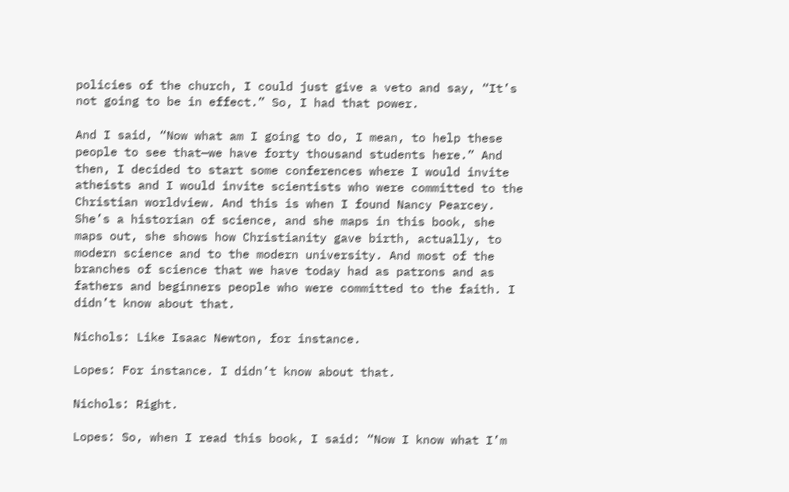policies of the church, I could just give a veto and say, “It’s not going to be in effect.” So, I had that power.

And I said, “Now what am I going to do, I mean, to help these people to see that—we have forty thousand students here.” And then, I decided to start some conferences where I would invite atheists and I would invite scientists who were committed to the Christian worldview. And this is when I found Nancy Pearcey. She’s a historian of science, and she maps in this book, she maps out, she shows how Christianity gave birth, actually, to modern science and to the modern university. And most of the branches of science that we have today had as patrons and as fathers and beginners people who were committed to the faith. I didn’t know about that.

Nichols: Like Isaac Newton, for instance.

Lopes: For instance. I didn’t know about that.

Nichols: Right.

Lopes: So, when I read this book, I said: “Now I know what I’m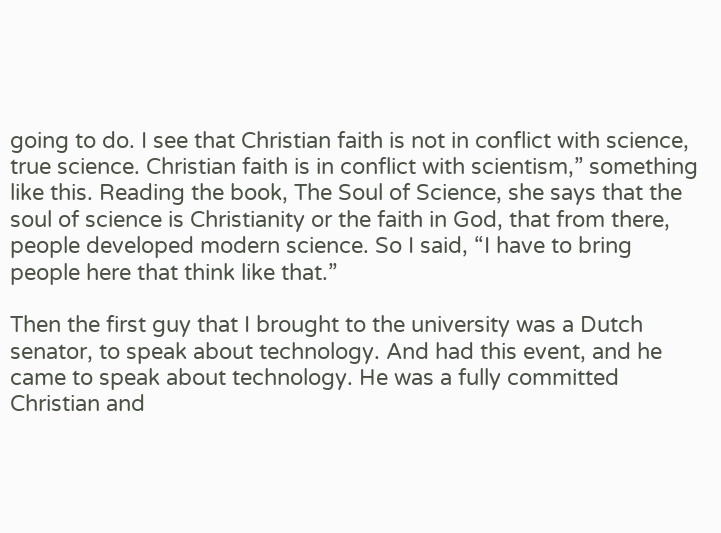going to do. I see that Christian faith is not in conflict with science, true science. Christian faith is in conflict with scientism,” something like this. Reading the book, The Soul of Science, she says that the soul of science is Christianity or the faith in God, that from there, people developed modern science. So I said, “I have to bring people here that think like that.”

Then the first guy that I brought to the university was a Dutch senator, to speak about technology. And had this event, and he came to speak about technology. He was a fully committed Christian and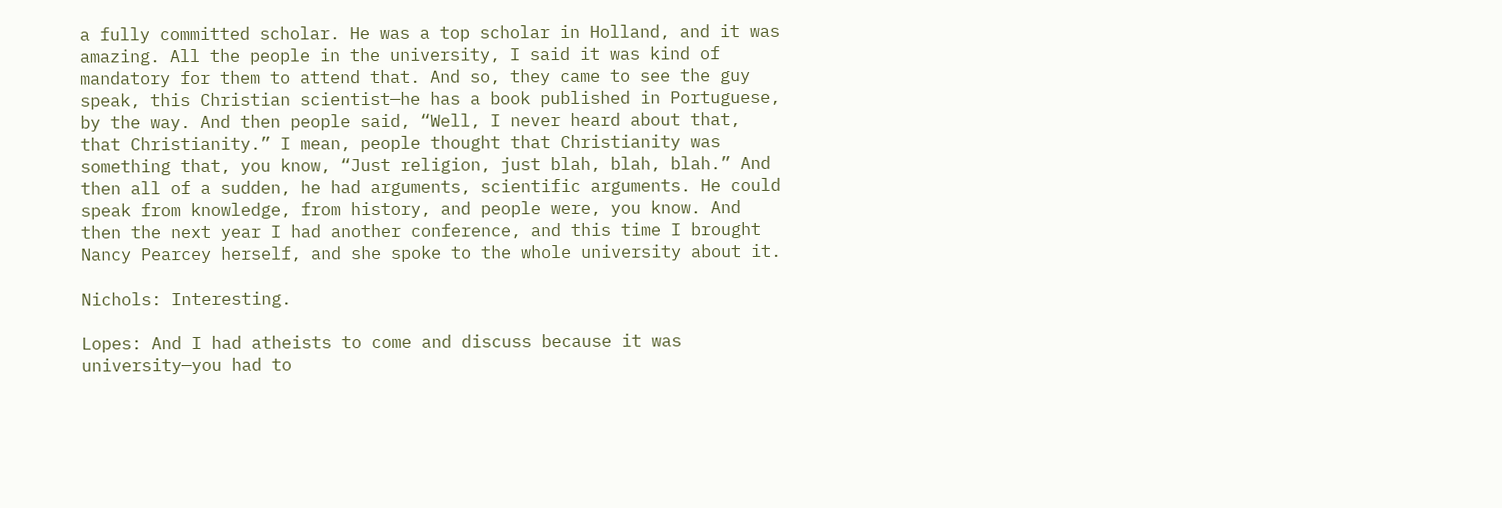a fully committed scholar. He was a top scholar in Holland, and it was amazing. All the people in the university, I said it was kind of mandatory for them to attend that. And so, they came to see the guy speak, this Christian scientist—he has a book published in Portuguese, by the way. And then people said, “Well, I never heard about that, that Christianity.” I mean, people thought that Christianity was something that, you know, “Just religion, just blah, blah, blah.” And then all of a sudden, he had arguments, scientific arguments. He could speak from knowledge, from history, and people were, you know. And then the next year I had another conference, and this time I brought Nancy Pearcey herself, and she spoke to the whole university about it.

Nichols: Interesting.

Lopes: And I had atheists to come and discuss because it was university—you had to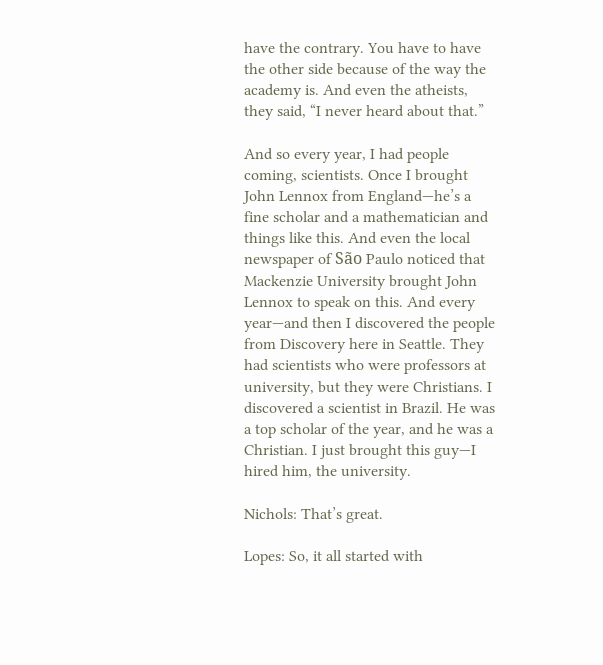have the contrary. You have to have the other side because of the way the academy is. And even the atheists, they said, “I never heard about that.”

And so every year, I had people coming, scientists. Once I brought John Lennox from England—he’s a fine scholar and a mathematician and things like this. And even the local newspaper of São Paulo noticed that Mackenzie University brought John Lennox to speak on this. And every year—and then I discovered the people from Discovery here in Seattle. They had scientists who were professors at university, but they were Christians. I discovered a scientist in Brazil. He was a top scholar of the year, and he was a Christian. I just brought this guy—I hired him, the university.

Nichols: That’s great.

Lopes: So, it all started with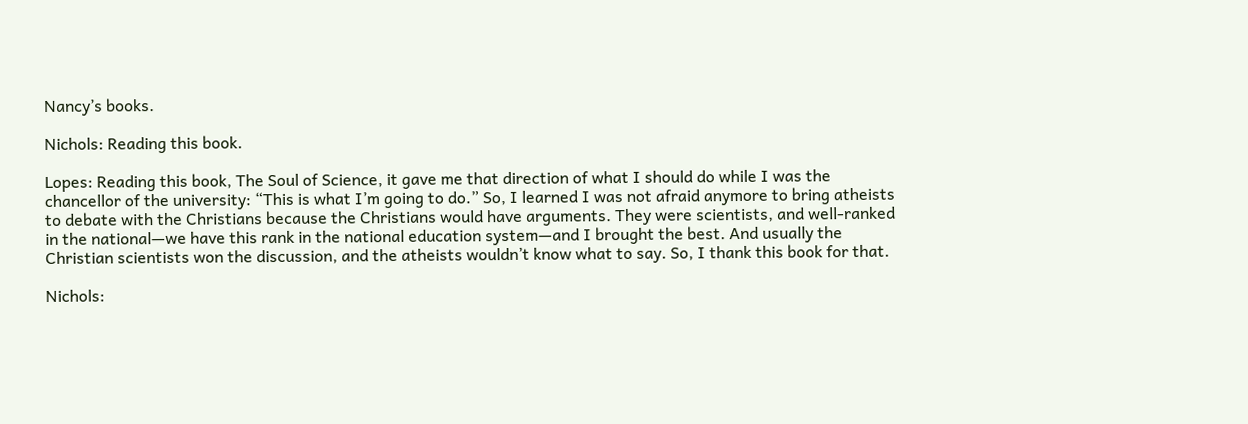Nancy’s books.

Nichols: Reading this book.

Lopes: Reading this book, The Soul of Science, it gave me that direction of what I should do while I was the chancellor of the university: “This is what I’m going to do.” So, I learned I was not afraid anymore to bring atheists to debate with the Christians because the Christians would have arguments. They were scientists, and well-ranked in the national—we have this rank in the national education system—and I brought the best. And usually the Christian scientists won the discussion, and the atheists wouldn’t know what to say. So, I thank this book for that.

Nichols: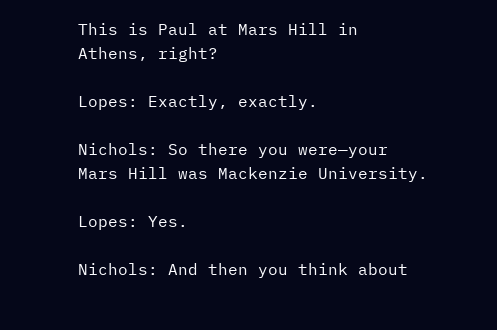This is Paul at Mars Hill in Athens, right?

Lopes: Exactly, exactly.

Nichols: So there you were—your Mars Hill was Mackenzie University.

Lopes: Yes.

Nichols: And then you think about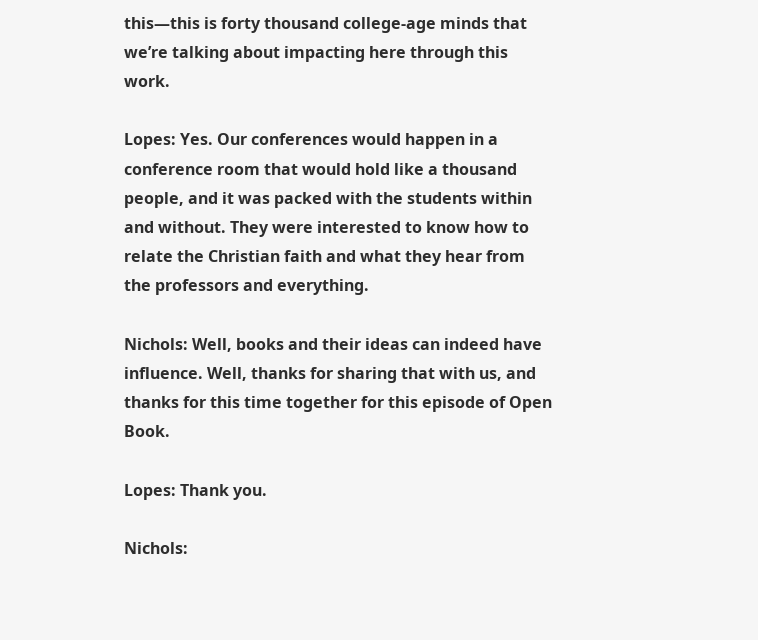this—this is forty thousand college-age minds that we’re talking about impacting here through this work.

Lopes: Yes. Our conferences would happen in a conference room that would hold like a thousand people, and it was packed with the students within and without. They were interested to know how to relate the Christian faith and what they hear from the professors and everything.

Nichols: Well, books and their ideas can indeed have influence. Well, thanks for sharing that with us, and thanks for this time together for this episode of Open Book.

Lopes: Thank you.

Nichols: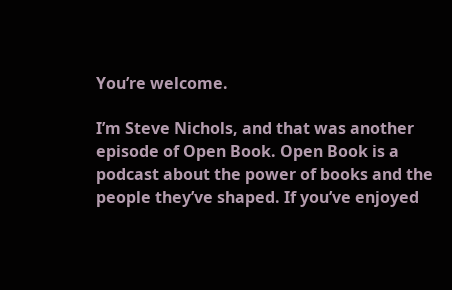You’re welcome.

I’m Steve Nichols, and that was another episode of Open Book. Open Book is a podcast about the power of books and the people they’ve shaped. If you’ve enjoyed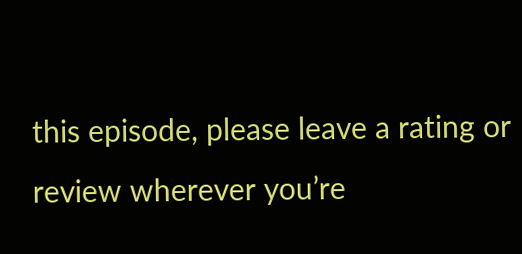this episode, please leave a rating or review wherever you’re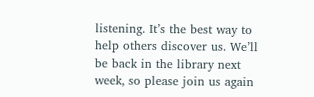listening. It’s the best way to help others discover us. We’ll be back in the library next week, so please join us again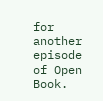for another episode of Open Book.